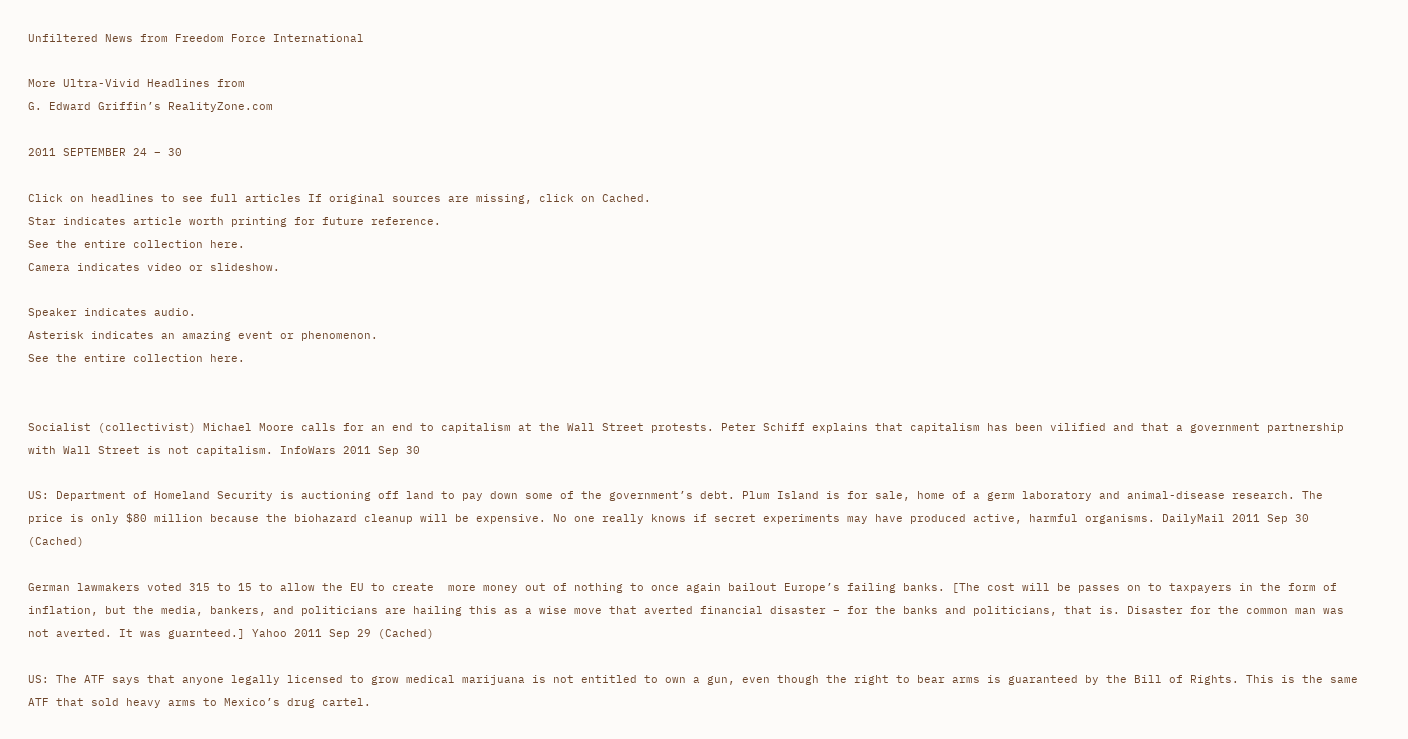Unfiltered News from Freedom Force International

More Ultra-Vivid Headlines from
G. Edward Griffin’s RealityZone.com

2011 SEPTEMBER 24 – 30

Click on headlines to see full articles If original sources are missing, click on Cached.
Star indicates article worth printing for future reference.
See the entire collection here.
Camera indicates video or slideshow.

Speaker indicates audio.
Asterisk indicates an amazing event or phenomenon.
See the entire collection here.


Socialist (collectivist) Michael Moore calls for an end to capitalism at the Wall Street protests. Peter Schiff explains that capitalism has been vilified and that a government partnership with Wall Street is not capitalism. InfoWars 2011 Sep 30

US: Department of Homeland Security is auctioning off land to pay down some of the government’s debt. Plum Island is for sale, home of a germ laboratory and animal-disease research. The price is only $80 million because the biohazard cleanup will be expensive. No one really knows if secret experiments may have produced active, harmful organisms. DailyMail 2011 Sep 30 (Cached)

German lawmakers voted 315 to 15 to allow the EU to create  more money out of nothing to once again bailout Europe’s failing banks. [The cost will be passes on to taxpayers in the form of inflation, but the media, bankers, and politicians are hailing this as a wise move that averted financial disaster – for the banks and politicians, that is. Disaster for the common man was not averted. It was guarnteed.] Yahoo 2011 Sep 29 (Cached)

US: The ATF says that anyone legally licensed to grow medical marijuana is not entitled to own a gun, even though the right to bear arms is guaranteed by the Bill of Rights. This is the same ATF that sold heavy arms to Mexico’s drug cartel.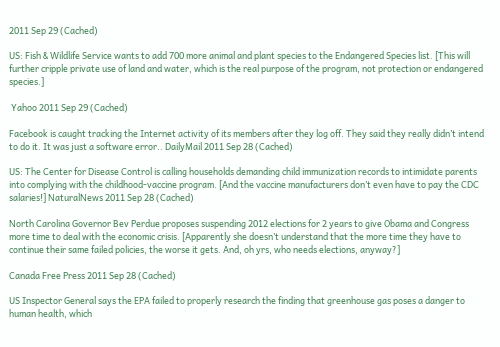2011 Sep 29 (Cached)

US: Fish & Wildlife Service wants to add 700 more animal and plant species to the Endangered Species list. [This will further cripple private use of land and water, which is the real purpose of the program, not protection or endangered species.]

 Yahoo 2011 Sep 29 (Cached)

Facebook is caught tracking the Internet activity of its members after they log off. They said they really didn’t intend to do it. It was just a software error.. DailyMail 2011 Sep 28 (Cached)

US: The Center for Disease Control is calling households demanding child immunization records to intimidate parents into complying with the childhood-vaccine program. [And the vaccine manufacturers don’t even have to pay the CDC salaries!] NaturalNews 2011 Sep 28 (Cached)

North Carolina Governor Bev Perdue proposes suspending 2012 elections for 2 years to give Obama and Congress more time to deal with the economic crisis. [Apparently she doesn’t understand that the more time they have to continue their same failed policies, the worse it gets. And, oh yrs, who needs elections, anyway?]

Canada Free Press 2011 Sep 28 (Cached)

US Inspector General says the EPA failed to properly research the finding that greenhouse gas poses a danger to human health, which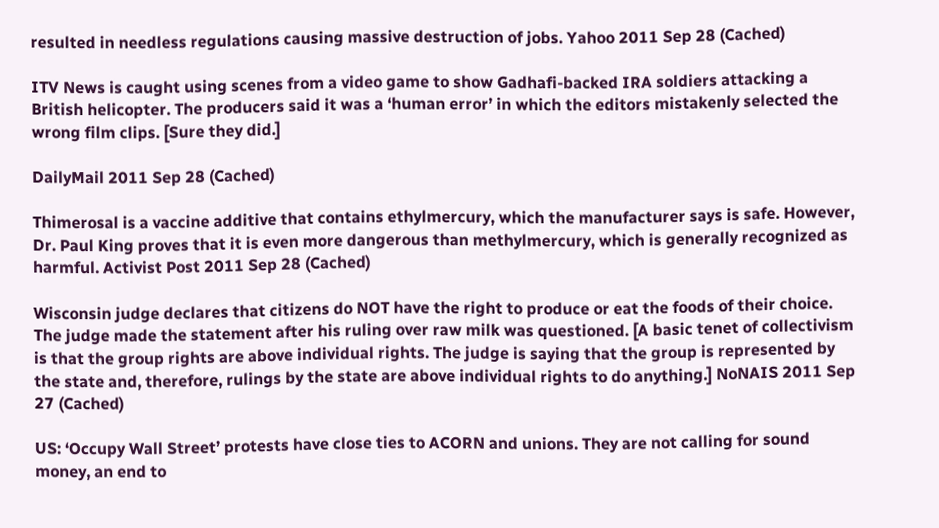resulted in needless regulations causing massive destruction of jobs. Yahoo 2011 Sep 28 (Cached)

ITV News is caught using scenes from a video game to show Gadhafi-backed IRA soldiers attacking a British helicopter. The producers said it was a ‘human error’ in which the editors mistakenly selected the wrong film clips. [Sure they did.]

DailyMail 2011 Sep 28 (Cached)

Thimerosal is a vaccine additive that contains ethylmercury, which the manufacturer says is safe. However, Dr. Paul King proves that it is even more dangerous than methylmercury, which is generally recognized as harmful. Activist Post 2011 Sep 28 (Cached)

Wisconsin judge declares that citizens do NOT have the right to produce or eat the foods of their choice. The judge made the statement after his ruling over raw milk was questioned. [A basic tenet of collectivism is that the group rights are above individual rights. The judge is saying that the group is represented by the state and, therefore, rulings by the state are above individual rights to do anything.] NoNAIS 2011 Sep 27 (Cached)

US: ‘Occupy Wall Street’ protests have close ties to ACORN and unions. They are not calling for sound money, an end to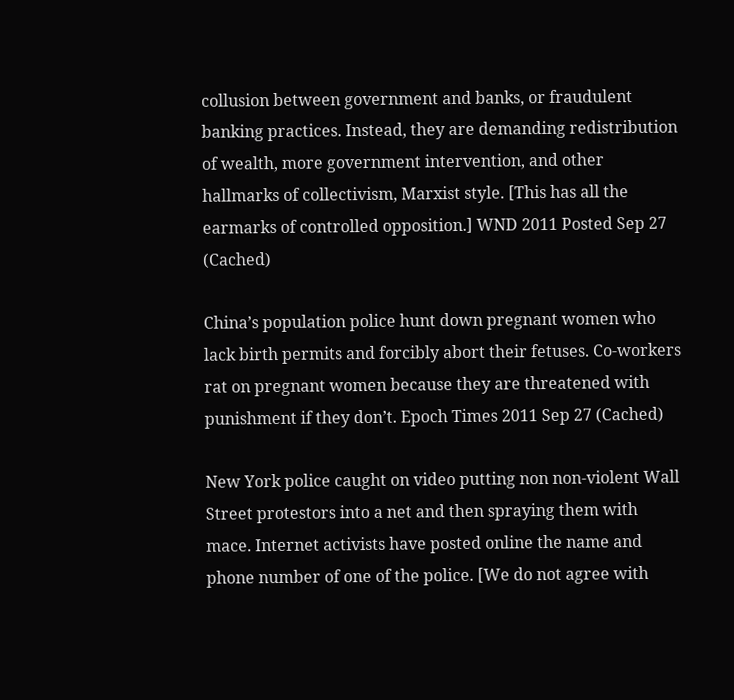collusion between government and banks, or fraudulent banking practices. Instead, they are demanding redistribution of wealth, more government intervention, and other hallmarks of collectivism, Marxist style. [This has all the earmarks of controlled opposition.] WND 2011 Posted Sep 27 (Cached)

China’s population police hunt down pregnant women who lack birth permits and forcibly abort their fetuses. Co-workers rat on pregnant women because they are threatened with punishment if they don’t. Epoch Times 2011 Sep 27 (Cached)

New York police caught on video putting non non-violent Wall Street protestors into a net and then spraying them with mace. Internet activists have posted online the name and phone number of one of the police. [We do not agree with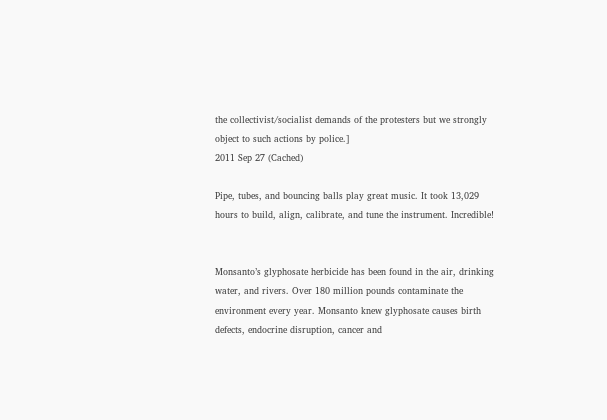the collectivist/socialist demands of the protesters but we strongly object to such actions by police.]
2011 Sep 27 (Cached)

Pipe, tubes, and bouncing balls play great music. It took 13,029 hours to build, align, calibrate, and tune the instrument. Incredible!


Monsanto’s glyphosate herbicide has been found in the air, drinking water, and rivers. Over 180 million pounds contaminate the environment every year. Monsanto knew glyphosate causes birth defects, endocrine disruption, cancer and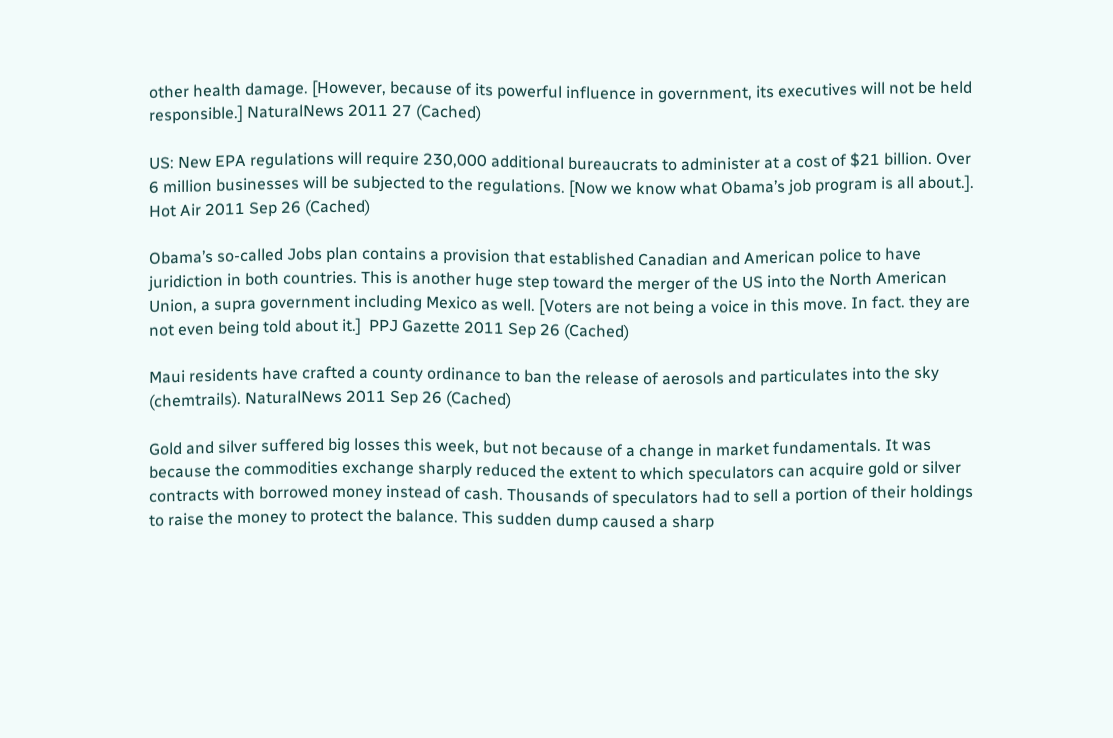other health damage. [However, because of its powerful influence in government, its executives will not be held responsible.] NaturalNews 2011 27 (Cached)

US: New EPA regulations will require 230,000 additional bureaucrats to administer at a cost of $21 billion. Over 6 million businesses will be subjected to the regulations. [Now we know what Obama’s job program is all about.]. Hot Air 2011 Sep 26 (Cached)

Obama’s so-called Jobs plan contains a provision that established Canadian and American police to have juridiction in both countries. This is another huge step toward the merger of the US into the North American Union, a supra government including Mexico as well. [Voters are not being a voice in this move. In fact. they are not even being told about it.]  PPJ Gazette 2011 Sep 26 (Cached)

Maui residents have crafted a county ordinance to ban the release of aerosols and particulates into the sky (chemtrails). NaturalNews 2011 Sep 26 (Cached)

Gold and silver suffered big losses this week, but not because of a change in market fundamentals. It was because the commodities exchange sharply reduced the extent to which speculators can acquire gold or silver contracts with borrowed money instead of cash. Thousands of speculators had to sell a portion of their holdings to raise the money to protect the balance. This sudden dump caused a sharp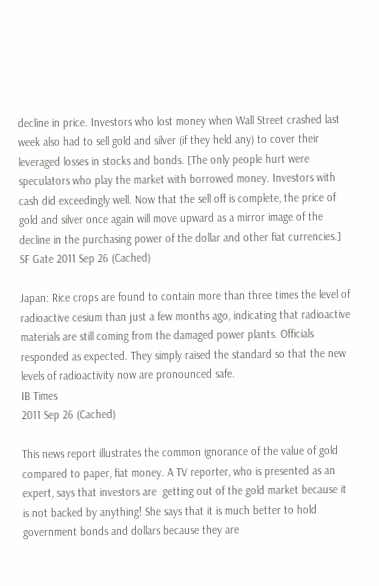decline in price. Investors who lost money when Wall Street crashed last week also had to sell gold and silver (if they held any) to cover their leveraged losses in stocks and bonds. [The only people hurt were speculators who play the market with borrowed money. Investors with cash did exceedingly well. Now that the sell off is complete, the price of gold and silver once again will move upward as a mirror image of the decline in the purchasing power of the dollar and other fiat currencies.] SF Gate 2011 Sep 26 (Cached)

Japan: Rice crops are found to contain more than three times the level of radioactive cesium than just a few months ago, indicating that radioactive materials are still coming from the damaged power plants. Officials responded as expected. They simply raised the standard so that the new levels of radioactivity now are pronounced safe.
IB Times
2011 Sep 26 (Cached)

This news report illustrates the common ignorance of the value of gold compared to paper, fiat money. A TV reporter, who is presented as an expert, says that investors are  getting out of the gold market because it is not backed by anything! She says that it is much better to hold government bonds and dollars because they are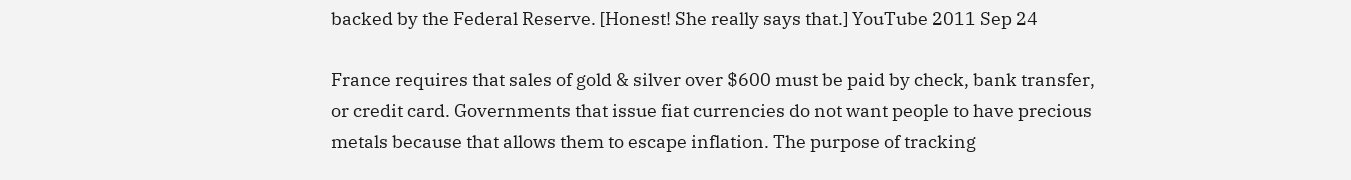backed by the Federal Reserve. [Honest! She really says that.] YouTube 2011 Sep 24

France requires that sales of gold & silver over $600 must be paid by check, bank transfer, or credit card. Governments that issue fiat currencies do not want people to have precious metals because that allows them to escape inflation. The purpose of tracking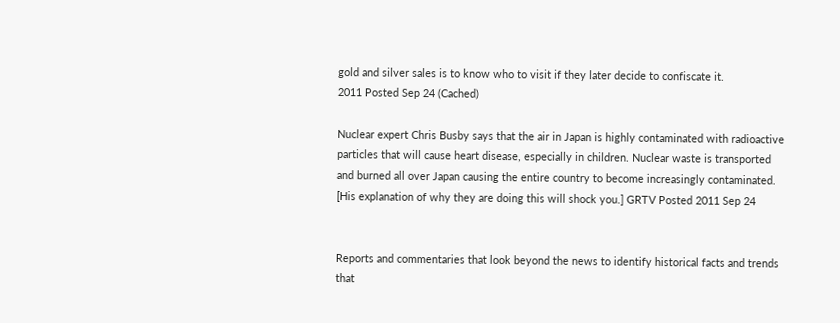gold and silver sales is to know who to visit if they later decide to confiscate it.
2011 Posted Sep 24 (Cached)

Nuclear expert Chris Busby says that the air in Japan is highly contaminated with radioactive particles that will cause heart disease, especially in children. Nuclear waste is transported and burned all over Japan causing the entire country to become increasingly contaminated. [His explanation of why they are doing this will shock you.] GRTV Posted 2011 Sep 24


Reports and commentaries that look beyond the news to identify historical facts and trends that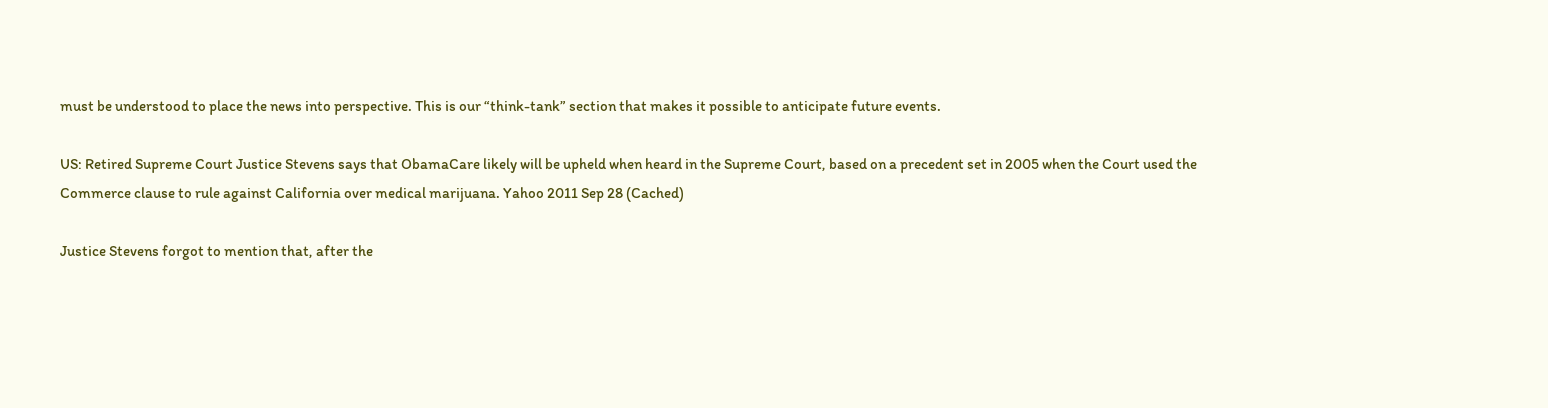must be understood to place the news into perspective. This is our “think-tank” section that makes it possible to anticipate future events.

US: Retired Supreme Court Justice Stevens says that ObamaCare likely will be upheld when heard in the Supreme Court, based on a precedent set in 2005 when the Court used the Commerce clause to rule against California over medical marijuana. Yahoo 2011 Sep 28 (Cached)

Justice Stevens forgot to mention that, after the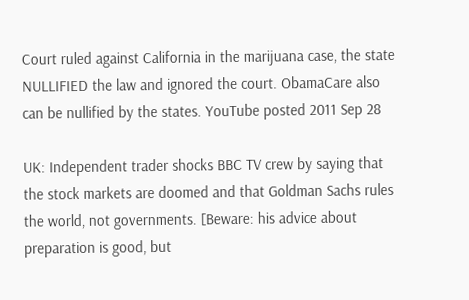Court ruled against California in the marijuana case, the state NULLIFIED the law and ignored the court. ObamaCare also can be nullified by the states. YouTube posted 2011 Sep 28

UK: Independent trader shocks BBC TV crew by saying that the stock markets are doomed and that Goldman Sachs rules the world, not governments. [Beware: his advice about preparation is good, but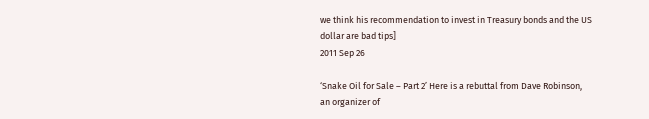we think his recommendation to invest in Treasury bonds and the US dollar are bad tips]
2011 Sep 26

‘Snake Oil for Sale – Part 2’ Here is a rebuttal from Dave Robinson, an organizer of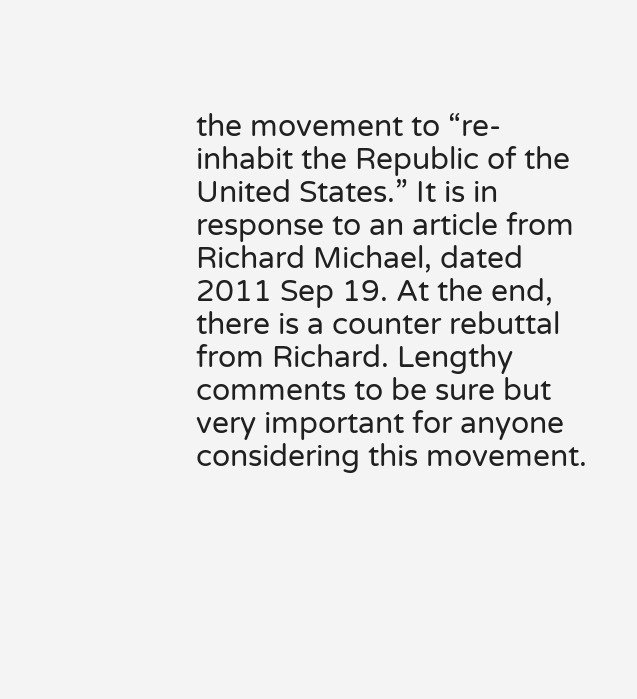the movement to “re-inhabit the Republic of the United States.” It is in response to an article from Richard Michael, dated 2011 Sep 19. At the end, there is a counter rebuttal from Richard. Lengthy comments to be sure but very important for anyone considering this movement.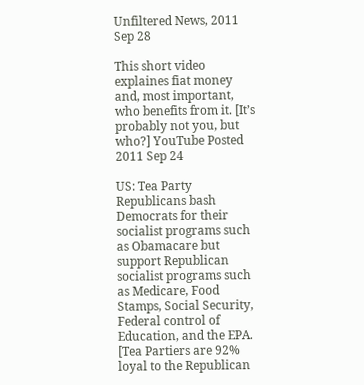Unfiltered News, 2011 Sep 28

This short video explaines fiat money and, most important, who benefits from it. [It’s probably not you, but who?] YouTube Posted 2011 Sep 24

US: Tea Party Republicans bash Democrats for their socialist programs such as Obamacare but support Republican socialist programs such as Medicare, Food Stamps, Social Security, Federal control of Education, and the EPA. [Tea Partiers are 92% loyal to the Republican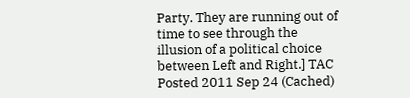Party. They are running out of time to see through the illusion of a political choice between Left and Right.] TAC Posted 2011 Sep 24 (Cached)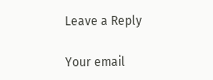Leave a Reply

Your email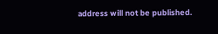address will not be published.